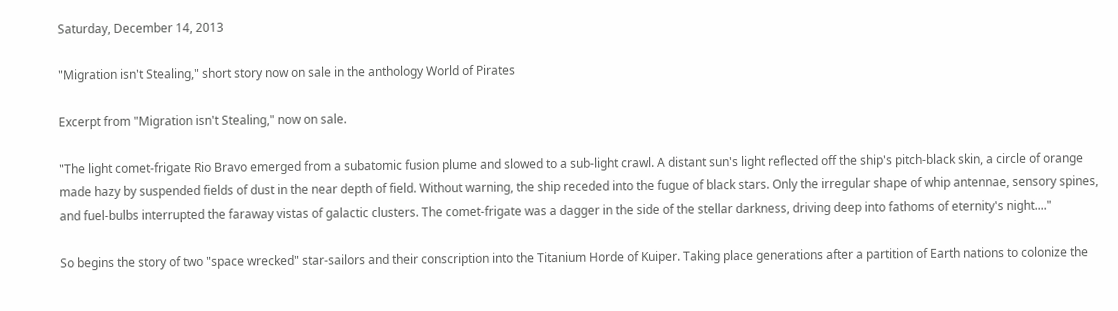Saturday, December 14, 2013

"Migration isn't Stealing," short story now on sale in the anthology World of Pirates

Excerpt from "Migration isn't Stealing," now on sale.

"The light comet-frigate Rio Bravo emerged from a subatomic fusion plume and slowed to a sub-light crawl. A distant sun's light reflected off the ship's pitch-black skin, a circle of orange made hazy by suspended fields of dust in the near depth of field. Without warning, the ship receded into the fugue of black stars. Only the irregular shape of whip antennae, sensory spines, and fuel-bulbs interrupted the faraway vistas of galactic clusters. The comet-frigate was a dagger in the side of the stellar darkness, driving deep into fathoms of eternity's night...."

So begins the story of two "space wrecked" star-sailors and their conscription into the Titanium Horde of Kuiper. Taking place generations after a partition of Earth nations to colonize the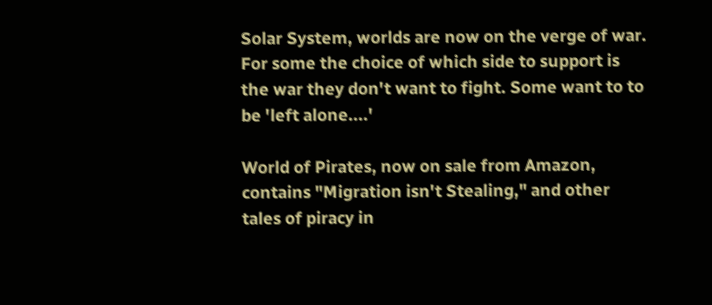Solar System, worlds are now on the verge of war. For some the choice of which side to support is the war they don't want to fight. Some want to to be 'left alone....'

World of Pirates, now on sale from Amazon, contains "Migration isn't Stealing," and other tales of piracy in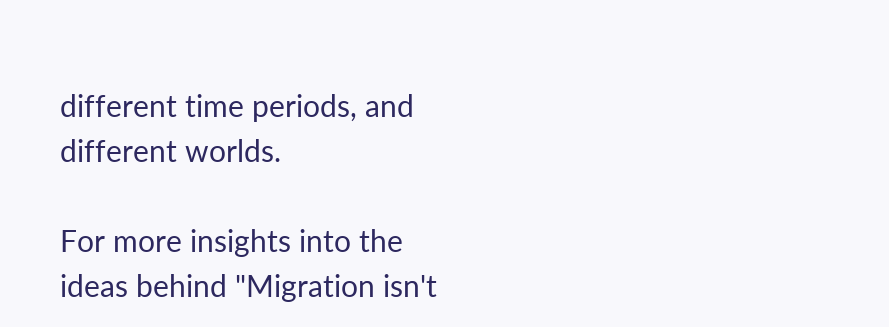different time periods, and different worlds.

For more insights into the ideas behind "Migration isn't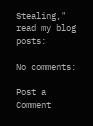Stealing," read my blog posts:

No comments:

Post a Comment